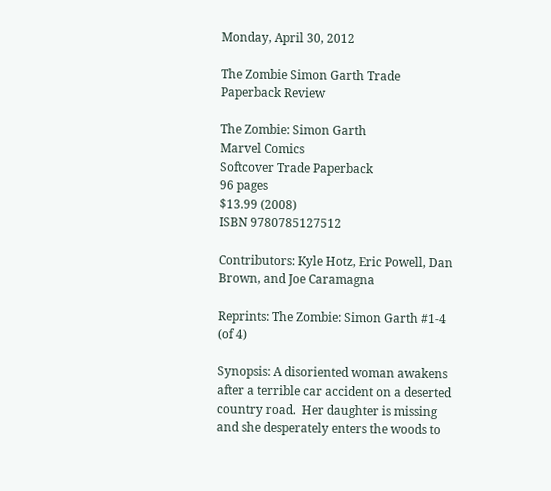Monday, April 30, 2012

The Zombie Simon Garth Trade Paperback Review

The Zombie: Simon Garth
Marvel Comics
Softcover Trade Paperback
96 pages
$13.99 (2008)
ISBN 9780785127512

Contributors: Kyle Hotz, Eric Powell, Dan Brown, and Joe Caramagna

Reprints: The Zombie: Simon Garth #1-4 (of 4)

Synopsis: A disoriented woman awakens after a terrible car accident on a deserted country road.  Her daughter is missing and she desperately enters the woods to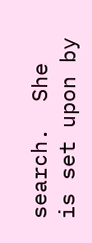search.  She is set upon by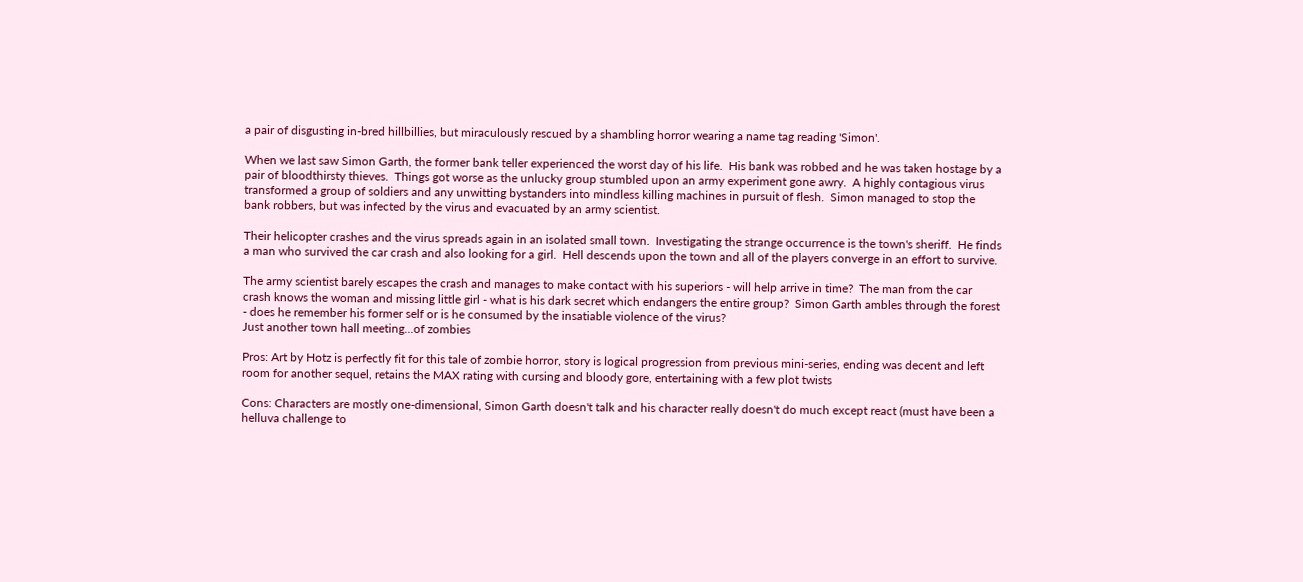a pair of disgusting in-bred hillbillies, but miraculously rescued by a shambling horror wearing a name tag reading 'Simon'.

When we last saw Simon Garth, the former bank teller experienced the worst day of his life.  His bank was robbed and he was taken hostage by a pair of bloodthirsty thieves.  Things got worse as the unlucky group stumbled upon an army experiment gone awry.  A highly contagious virus transformed a group of soldiers and any unwitting bystanders into mindless killing machines in pursuit of flesh.  Simon managed to stop the bank robbers, but was infected by the virus and evacuated by an army scientist.

Their helicopter crashes and the virus spreads again in an isolated small town.  Investigating the strange occurrence is the town's sheriff.  He finds a man who survived the car crash and also looking for a girl.  Hell descends upon the town and all of the players converge in an effort to survive.

The army scientist barely escapes the crash and manages to make contact with his superiors - will help arrive in time?  The man from the car crash knows the woman and missing little girl - what is his dark secret which endangers the entire group?  Simon Garth ambles through the forest - does he remember his former self or is he consumed by the insatiable violence of the virus?
Just another town hall meeting...of zombies

Pros: Art by Hotz is perfectly fit for this tale of zombie horror, story is logical progression from previous mini-series, ending was decent and left room for another sequel, retains the MAX rating with cursing and bloody gore, entertaining with a few plot twists

Cons: Characters are mostly one-dimensional, Simon Garth doesn't talk and his character really doesn't do much except react (must have been a helluva challenge to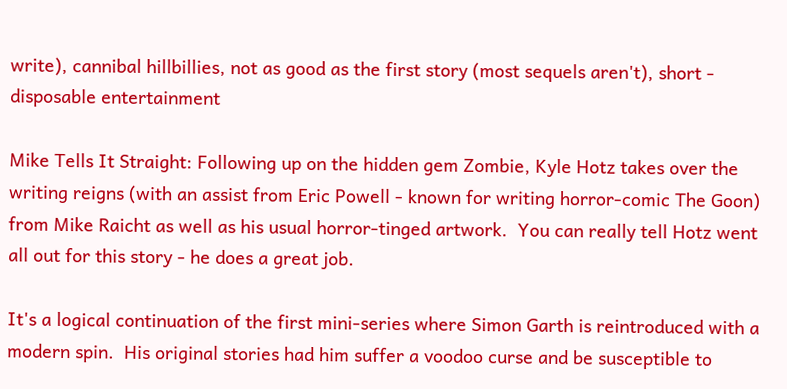write), cannibal hillbillies, not as good as the first story (most sequels aren't), short - disposable entertainment

Mike Tells It Straight: Following up on the hidden gem Zombie, Kyle Hotz takes over the writing reigns (with an assist from Eric Powell - known for writing horror-comic The Goon) from Mike Raicht as well as his usual horror-tinged artwork.  You can really tell Hotz went all out for this story - he does a great job.

It's a logical continuation of the first mini-series where Simon Garth is reintroduced with a modern spin.  His original stories had him suffer a voodoo curse and be susceptible to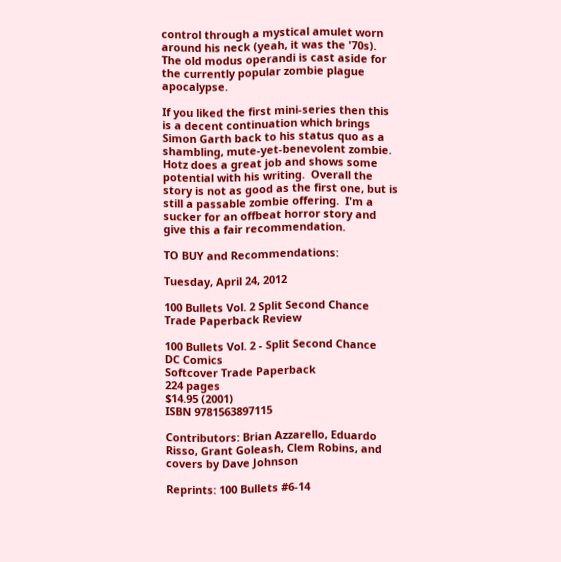control through a mystical amulet worn around his neck (yeah, it was the '70s).  The old modus operandi is cast aside for the currently popular zombie plague apocalypse.

If you liked the first mini-series then this is a decent continuation which brings Simon Garth back to his status quo as a shambling, mute-yet-benevolent zombie.  Hotz does a great job and shows some potential with his writing.  Overall the story is not as good as the first one, but is still a passable zombie offering.  I'm a sucker for an offbeat horror story and give this a fair recommendation.

TO BUY and Recommendations:

Tuesday, April 24, 2012

100 Bullets Vol. 2 Split Second Chance Trade Paperback Review

100 Bullets Vol. 2 - Split Second Chance
DC Comics
Softcover Trade Paperback
224 pages
$14.95 (2001)
ISBN 9781563897115

Contributors: Brian Azzarello, Eduardo Risso, Grant Goleash, Clem Robins, and covers by Dave Johnson

Reprints: 100 Bullets #6-14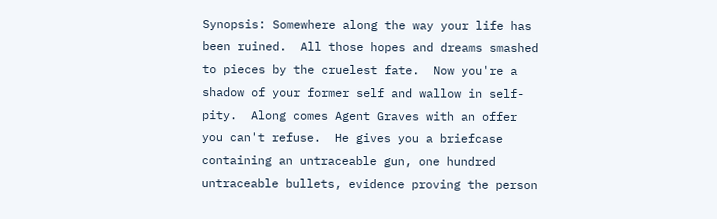Synopsis: Somewhere along the way your life has been ruined.  All those hopes and dreams smashed to pieces by the cruelest fate.  Now you're a shadow of your former self and wallow in self-pity.  Along comes Agent Graves with an offer you can't refuse.  He gives you a briefcase containing an untraceable gun, one hundred untraceable bullets, evidence proving the person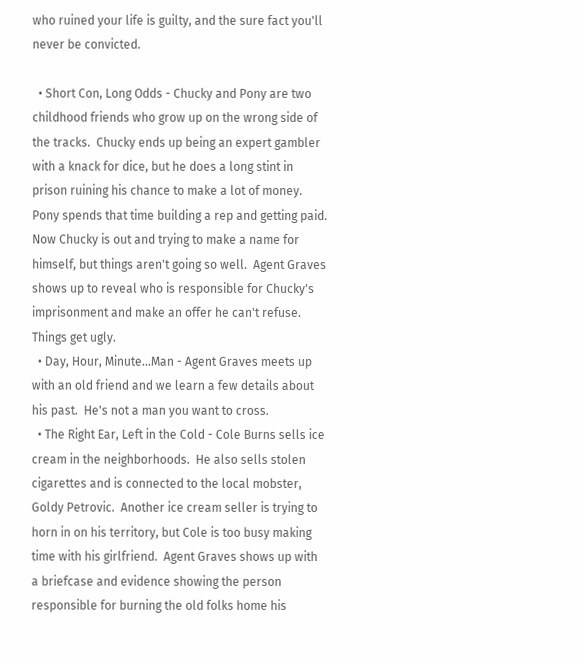who ruined your life is guilty, and the sure fact you'll never be convicted.

  • Short Con, Long Odds - Chucky and Pony are two childhood friends who grow up on the wrong side of the tracks.  Chucky ends up being an expert gambler with a knack for dice, but he does a long stint in prison ruining his chance to make a lot of money.  Pony spends that time building a rep and getting paid. Now Chucky is out and trying to make a name for himself, but things aren't going so well.  Agent Graves shows up to reveal who is responsible for Chucky's imprisonment and make an offer he can't refuse.  Things get ugly.
  • Day, Hour, Minute...Man - Agent Graves meets up with an old friend and we learn a few details about his past.  He's not a man you want to cross.
  • The Right Ear, Left in the Cold - Cole Burns sells ice cream in the neighborhoods.  He also sells stolen cigarettes and is connected to the local mobster, Goldy Petrovic.  Another ice cream seller is trying to horn in on his territory, but Cole is too busy making time with his girlfriend.  Agent Graves shows up with a briefcase and evidence showing the person responsible for burning the old folks home his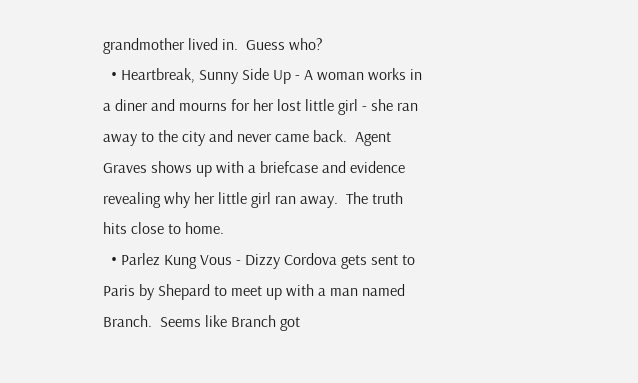grandmother lived in.  Guess who?
  • Heartbreak, Sunny Side Up - A woman works in a diner and mourns for her lost little girl - she ran away to the city and never came back.  Agent Graves shows up with a briefcase and evidence revealing why her little girl ran away.  The truth hits close to home.
  • Parlez Kung Vous - Dizzy Cordova gets sent to Paris by Shepard to meet up with a man named Branch.  Seems like Branch got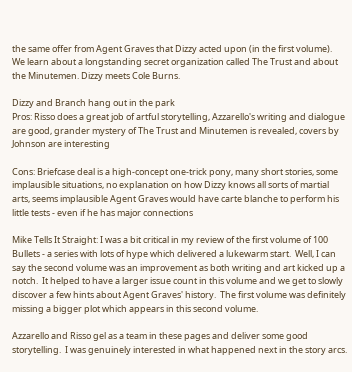the same offer from Agent Graves that Dizzy acted upon (in the first volume).  We learn about a longstanding secret organization called The Trust and about the Minutemen. Dizzy meets Cole Burns.

Dizzy and Branch hang out in the park
Pros: Risso does a great job of artful storytelling, Azzarello's writing and dialogue are good, grander mystery of The Trust and Minutemen is revealed, covers by Johnson are interesting

Cons: Briefcase deal is a high-concept one-trick pony, many short stories, some implausible situations, no explanation on how Dizzy knows all sorts of martial arts, seems implausible Agent Graves would have carte blanche to perform his little tests - even if he has major connections

Mike Tells It Straight: I was a bit critical in my review of the first volume of 100 Bullets - a series with lots of hype which delivered a lukewarm start.  Well, I can say the second volume was an improvement as both writing and art kicked up a notch.  It helped to have a larger issue count in this volume and we get to slowly discover a few hints about Agent Graves' history.  The first volume was definitely missing a bigger plot which appears in this second volume.

Azzarello and Risso gel as a team in these pages and deliver some good storytelling.  I was genuinely interested in what happened next in the story arcs.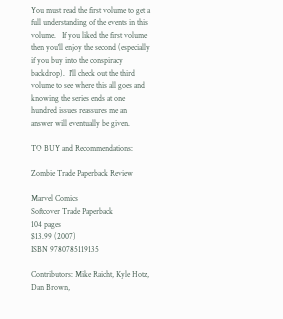You must read the first volume to get a full understanding of the events in this volume.   If you liked the first volume then you'll enjoy the second (especially if you buy into the conspiracy backdrop).  I'll check out the third volume to see where this all goes and knowing the series ends at one hundred issues reassures me an answer will eventually be given.

TO BUY and Recommendations:

Zombie Trade Paperback Review

Marvel Comics
Softcover Trade Paperback
104 pages
$13.99 (2007)
ISBN 9780785119135

Contributors: Mike Raicht, Kyle Hotz, Dan Brown,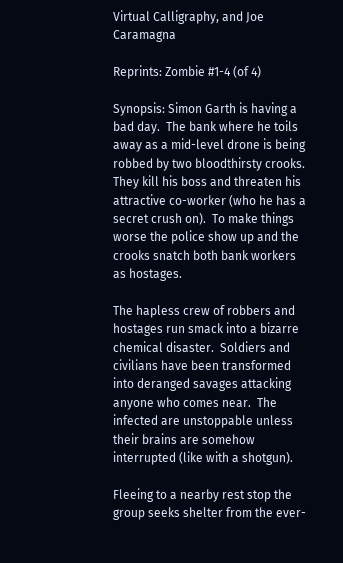Virtual Calligraphy, and Joe Caramagna

Reprints: Zombie #1-4 (of 4)

Synopsis: Simon Garth is having a bad day.  The bank where he toils away as a mid-level drone is being robbed by two bloodthirsty crooks.  They kill his boss and threaten his attractive co-worker (who he has a secret crush on).  To make things worse the police show up and the crooks snatch both bank workers as hostages.

The hapless crew of robbers and hostages run smack into a bizarre chemical disaster.  Soldiers and civilians have been transformed into deranged savages attacking anyone who comes near.  The infected are unstoppable unless their brains are somehow interrupted (like with a shotgun).

Fleeing to a nearby rest stop the group seeks shelter from the ever-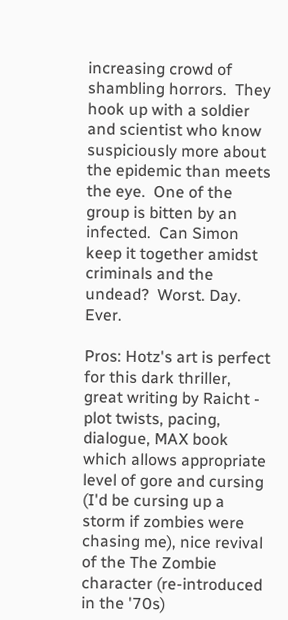increasing crowd of shambling horrors.  They hook up with a soldier and scientist who know suspiciously more about the epidemic than meets the eye.  One of the group is bitten by an infected.  Can Simon keep it together amidst criminals and the undead?  Worst. Day. Ever.

Pros: Hotz's art is perfect for this dark thriller, great writing by Raicht - plot twists, pacing, dialogue, MAX book which allows appropriate level of gore and cursing (I'd be cursing up a storm if zombies were chasing me), nice revival of the The Zombie character (re-introduced in the '70s)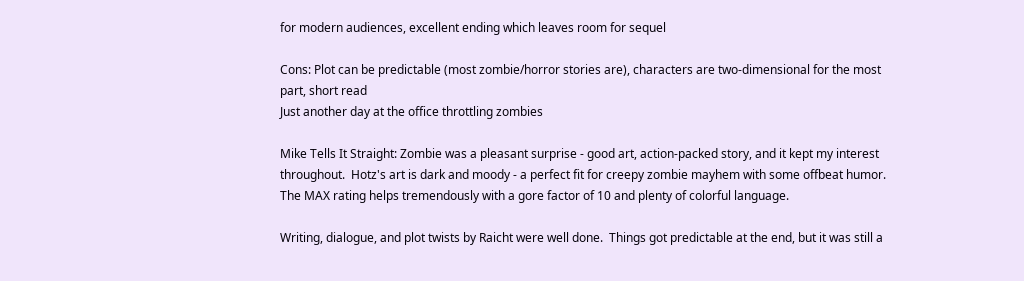for modern audiences, excellent ending which leaves room for sequel

Cons: Plot can be predictable (most zombie/horror stories are), characters are two-dimensional for the most part, short read
Just another day at the office throttling zombies

Mike Tells It Straight: Zombie was a pleasant surprise - good art, action-packed story, and it kept my interest throughout.  Hotz's art is dark and moody - a perfect fit for creepy zombie mayhem with some offbeat humor.  The MAX rating helps tremendously with a gore factor of 10 and plenty of colorful language.

Writing, dialogue, and plot twists by Raicht were well done.  Things got predictable at the end, but it was still a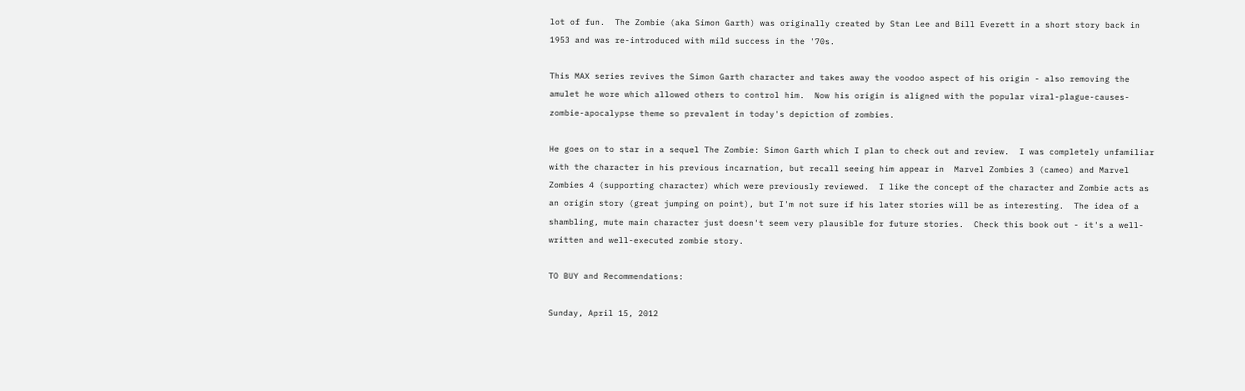lot of fun.  The Zombie (aka Simon Garth) was originally created by Stan Lee and Bill Everett in a short story back in 1953 and was re-introduced with mild success in the '70s.

This MAX series revives the Simon Garth character and takes away the voodoo aspect of his origin - also removing the amulet he wore which allowed others to control him.  Now his origin is aligned with the popular viral-plague-causes-zombie-apocalypse theme so prevalent in today's depiction of zombies.

He goes on to star in a sequel The Zombie: Simon Garth which I plan to check out and review.  I was completely unfamiliar with the character in his previous incarnation, but recall seeing him appear in  Marvel Zombies 3 (cameo) and Marvel Zombies 4 (supporting character) which were previously reviewed.  I like the concept of the character and Zombie acts as an origin story (great jumping on point), but I'm not sure if his later stories will be as interesting.  The idea of a shambling, mute main character just doesn't seem very plausible for future stories.  Check this book out - it's a well-written and well-executed zombie story.

TO BUY and Recommendations:

Sunday, April 15, 2012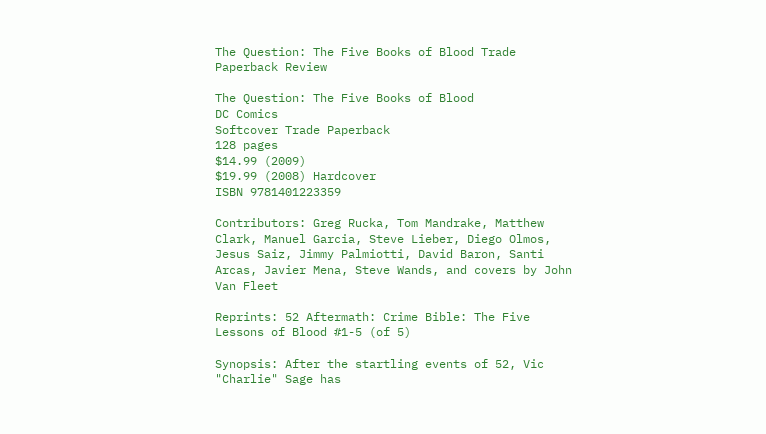The Question: The Five Books of Blood Trade Paperback Review

The Question: The Five Books of Blood
DC Comics
Softcover Trade Paperback
128 pages
$14.99 (2009)
$19.99 (2008) Hardcover
ISBN 9781401223359

Contributors: Greg Rucka, Tom Mandrake, Matthew Clark, Manuel Garcia, Steve Lieber, Diego Olmos, Jesus Saiz, Jimmy Palmiotti, David Baron, Santi Arcas, Javier Mena, Steve Wands, and covers by John Van Fleet

Reprints: 52 Aftermath: Crime Bible: The Five Lessons of Blood #1-5 (of 5)

Synopsis: After the startling events of 52, Vic "Charlie" Sage has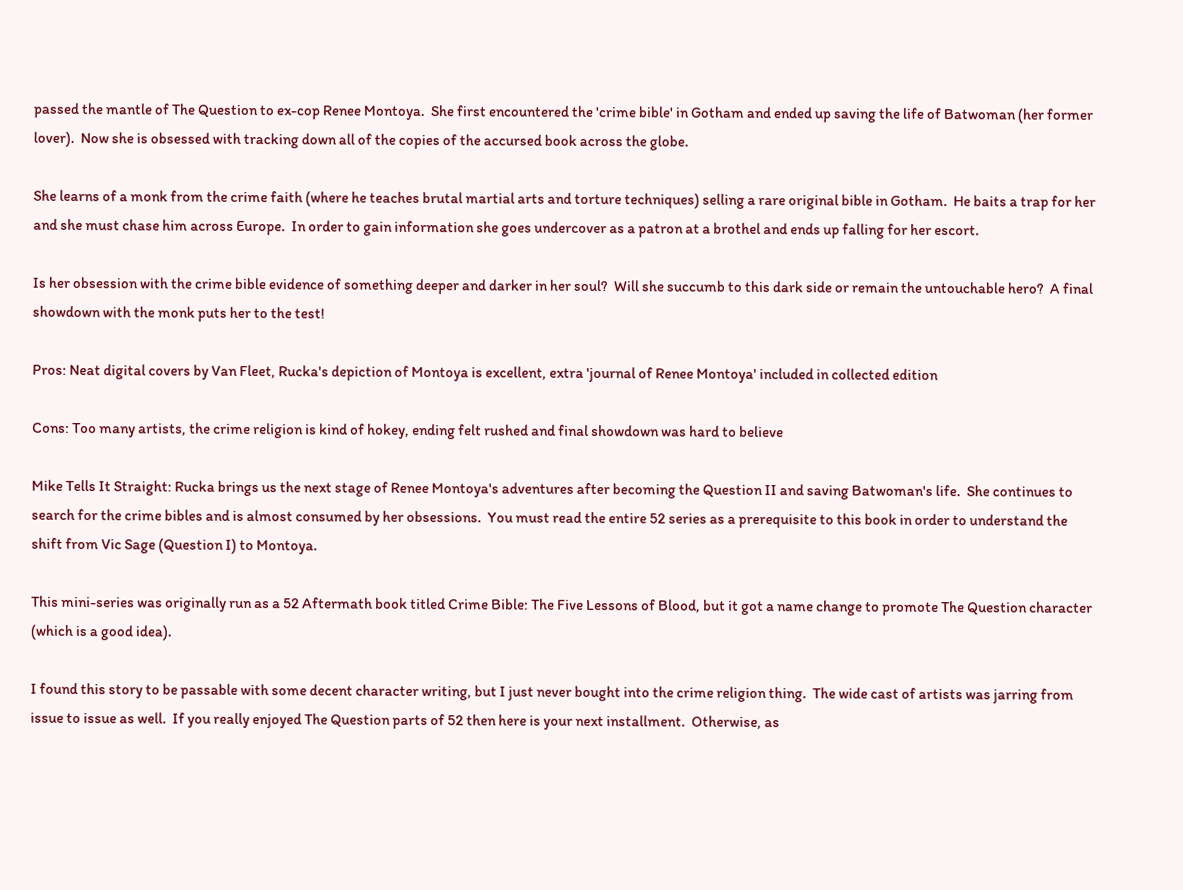passed the mantle of The Question to ex-cop Renee Montoya.  She first encountered the 'crime bible' in Gotham and ended up saving the life of Batwoman (her former lover).  Now she is obsessed with tracking down all of the copies of the accursed book across the globe.

She learns of a monk from the crime faith (where he teaches brutal martial arts and torture techniques) selling a rare original bible in Gotham.  He baits a trap for her and she must chase him across Europe.  In order to gain information she goes undercover as a patron at a brothel and ends up falling for her escort.

Is her obsession with the crime bible evidence of something deeper and darker in her soul?  Will she succumb to this dark side or remain the untouchable hero?  A final showdown with the monk puts her to the test!

Pros: Neat digital covers by Van Fleet, Rucka's depiction of Montoya is excellent, extra 'journal of Renee Montoya' included in collected edition

Cons: Too many artists, the crime religion is kind of hokey, ending felt rushed and final showdown was hard to believe

Mike Tells It Straight: Rucka brings us the next stage of Renee Montoya's adventures after becoming the Question II and saving Batwoman's life.  She continues to search for the crime bibles and is almost consumed by her obsessions.  You must read the entire 52 series as a prerequisite to this book in order to understand the shift from Vic Sage (Question I) to Montoya.

This mini-series was originally run as a 52 Aftermath book titled Crime Bible: The Five Lessons of Blood, but it got a name change to promote The Question character (which is a good idea).

I found this story to be passable with some decent character writing, but I just never bought into the crime religion thing.  The wide cast of artists was jarring from issue to issue as well.  If you really enjoyed The Question parts of 52 then here is your next installment.  Otherwise, as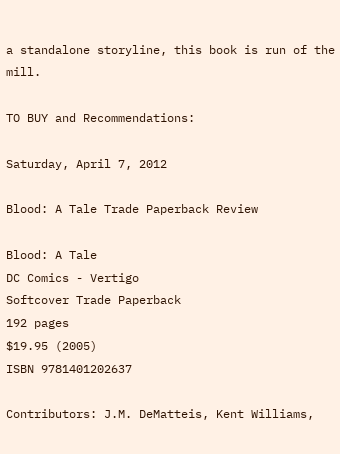a standalone storyline, this book is run of the mill.

TO BUY and Recommendations:

Saturday, April 7, 2012

Blood: A Tale Trade Paperback Review

Blood: A Tale
DC Comics - Vertigo
Softcover Trade Paperback
192 pages
$19.95 (2005)
ISBN 9781401202637

Contributors: J.M. DeMatteis, Kent Williams,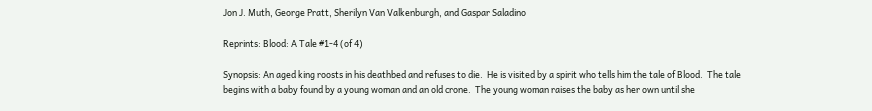Jon J. Muth, George Pratt, Sherilyn Van Valkenburgh, and Gaspar Saladino

Reprints: Blood: A Tale #1-4 (of 4)

Synopsis: An aged king roosts in his deathbed and refuses to die.  He is visited by a spirit who tells him the tale of Blood.  The tale begins with a baby found by a young woman and an old crone.  The young woman raises the baby as her own until she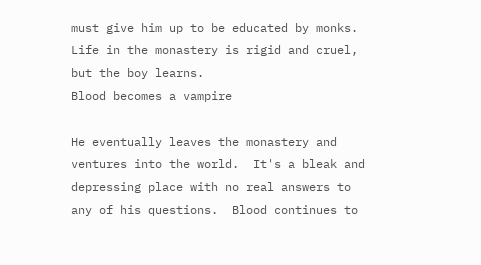must give him up to be educated by monks.  Life in the monastery is rigid and cruel, but the boy learns.
Blood becomes a vampire

He eventually leaves the monastery and ventures into the world.  It's a bleak and depressing place with no real answers to any of his questions.  Blood continues to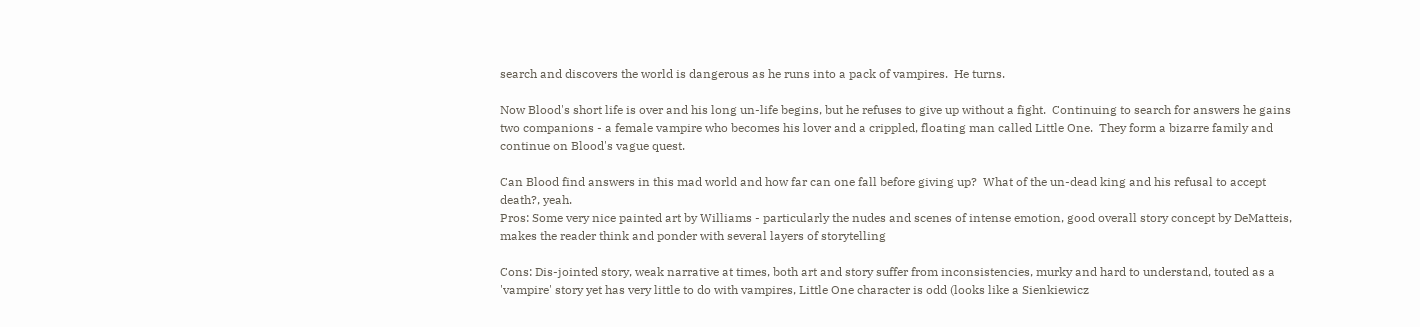search and discovers the world is dangerous as he runs into a pack of vampires.  He turns.

Now Blood's short life is over and his long un-life begins, but he refuses to give up without a fight.  Continuing to search for answers he gains two companions - a female vampire who becomes his lover and a crippled, floating man called Little One.  They form a bizarre family and continue on Blood's vague quest.

Can Blood find answers in this mad world and how far can one fall before giving up?  What of the un-dead king and his refusal to accept death?, yeah.
Pros: Some very nice painted art by Williams - particularly the nudes and scenes of intense emotion, good overall story concept by DeMatteis, makes the reader think and ponder with several layers of storytelling

Cons: Dis-jointed story, weak narrative at times, both art and story suffer from inconsistencies, murky and hard to understand, touted as a 'vampire' story yet has very little to do with vampires, Little One character is odd (looks like a Sienkiewicz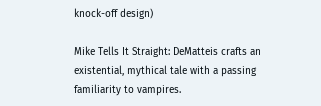knock-off design)

Mike Tells It Straight: DeMatteis crafts an existential, mythical tale with a passing familiarity to vampires.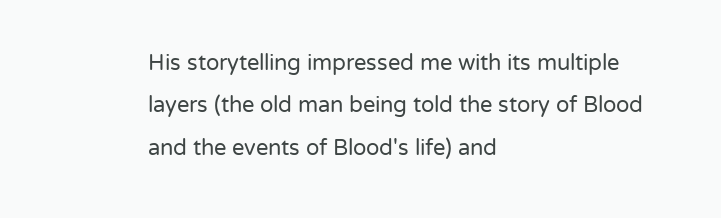His storytelling impressed me with its multiple layers (the old man being told the story of Blood and the events of Blood's life) and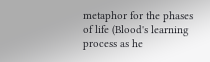metaphor for the phases of life (Blood's learning process as he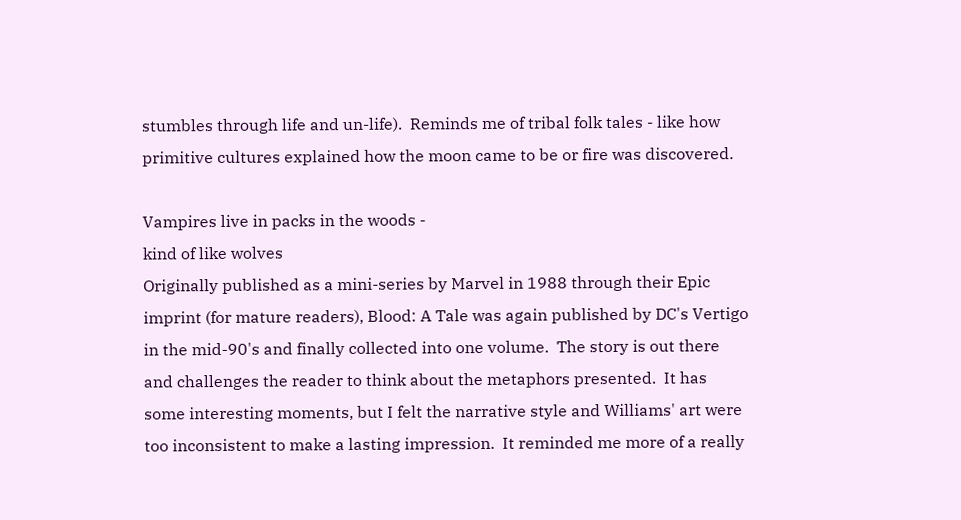stumbles through life and un-life).  Reminds me of tribal folk tales - like how primitive cultures explained how the moon came to be or fire was discovered.

Vampires live in packs in the woods -
kind of like wolves
Originally published as a mini-series by Marvel in 1988 through their Epic imprint (for mature readers), Blood: A Tale was again published by DC's Vertigo in the mid-90's and finally collected into one volume.  The story is out there and challenges the reader to think about the metaphors presented.  It has some interesting moments, but I felt the narrative style and Williams' art were too inconsistent to make a lasting impression.  It reminded me more of a really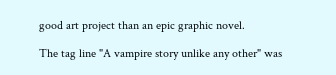good art project than an epic graphic novel.

The tag line "A vampire story unlike any other" was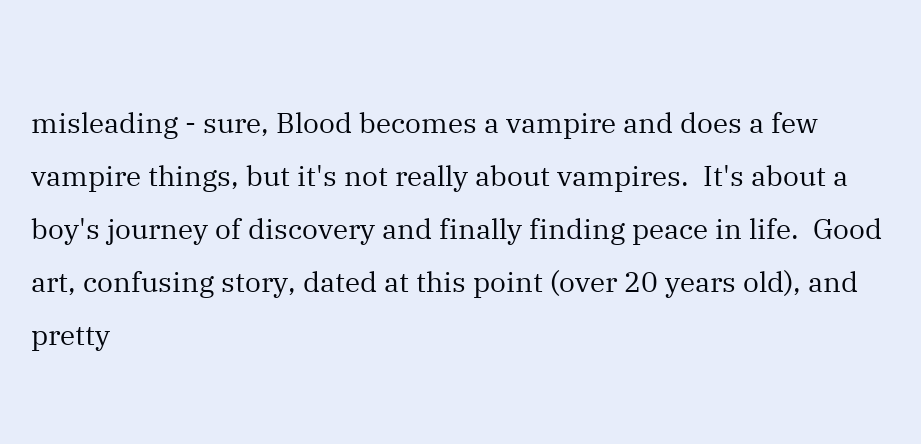misleading - sure, Blood becomes a vampire and does a few vampire things, but it's not really about vampires.  It's about a boy's journey of discovery and finally finding peace in life.  Good art, confusing story, dated at this point (over 20 years old), and pretty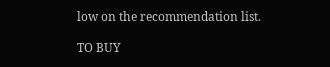low on the recommendation list.

TO BUY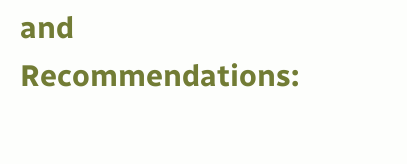and Recommendations: